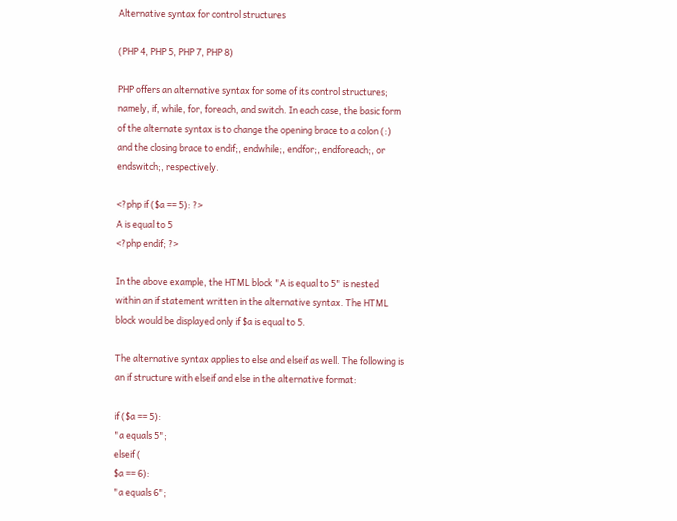Alternative syntax for control structures

(PHP 4, PHP 5, PHP 7, PHP 8)

PHP offers an alternative syntax for some of its control structures; namely, if, while, for, foreach, and switch. In each case, the basic form of the alternate syntax is to change the opening brace to a colon (:) and the closing brace to endif;, endwhile;, endfor;, endforeach;, or endswitch;, respectively.

<?php if ($a == 5): ?>
A is equal to 5
<?php endif; ?>

In the above example, the HTML block "A is equal to 5" is nested within an if statement written in the alternative syntax. The HTML block would be displayed only if $a is equal to 5.

The alternative syntax applies to else and elseif as well. The following is an if structure with elseif and else in the alternative format:

if ($a == 5):
"a equals 5";
elseif (
$a == 6):
"a equals 6";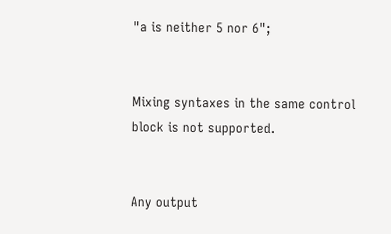"a is neither 5 nor 6";


Mixing syntaxes in the same control block is not supported.


Any output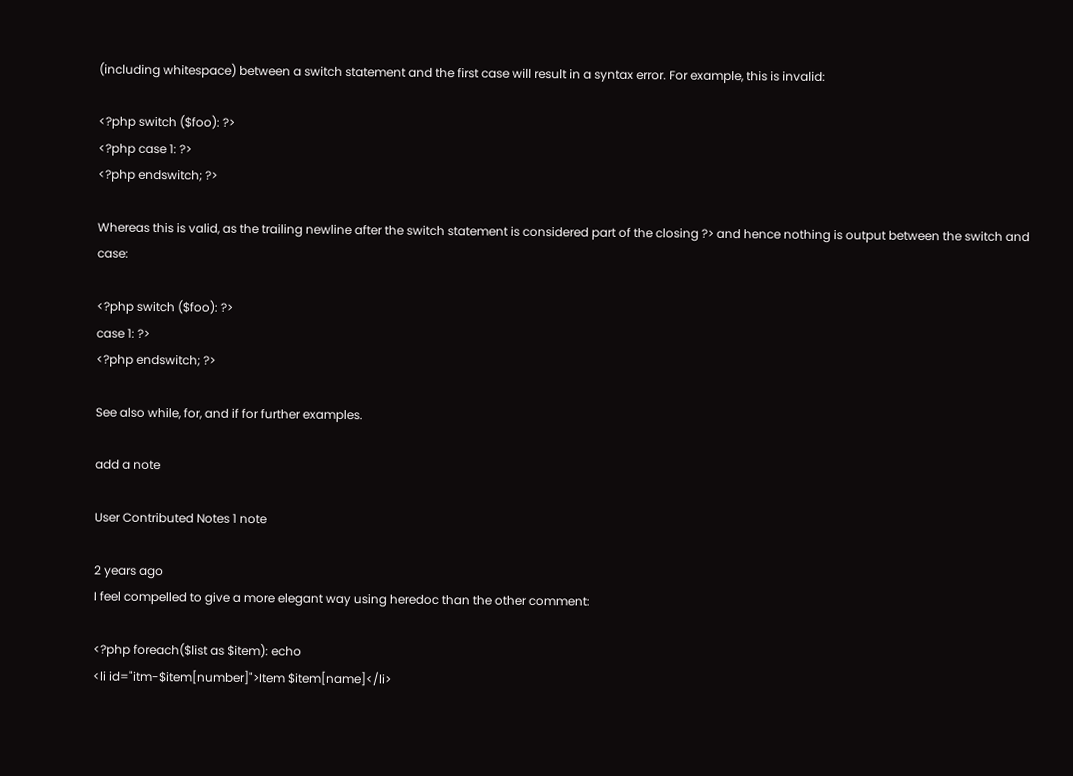(including whitespace) between a switch statement and the first case will result in a syntax error. For example, this is invalid:

<?php switch ($foo): ?>
<?php case 1: ?>
<?php endswitch; ?>

Whereas this is valid, as the trailing newline after the switch statement is considered part of the closing ?> and hence nothing is output between the switch and case:

<?php switch ($foo): ?>
case 1: ?>
<?php endswitch; ?>

See also while, for, and if for further examples.

add a note

User Contributed Notes 1 note

2 years ago
I feel compelled to give a more elegant way using heredoc than the other comment:

<?php foreach($list as $item): echo
<li id="itm-$item[number]">Item $item[name]</li>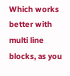Which works better with multi line blocks, as you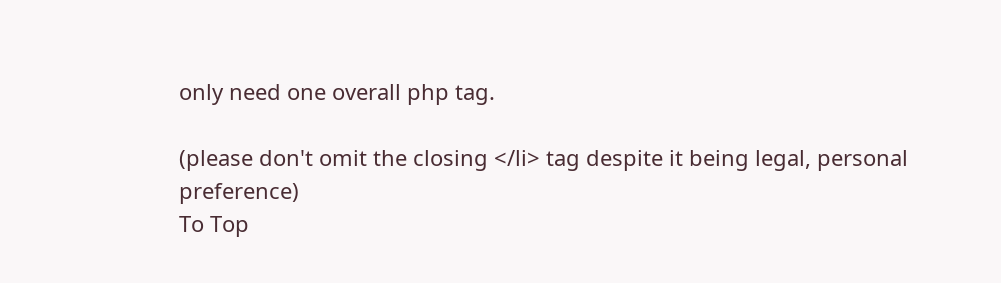only need one overall php tag.

(please don't omit the closing </li> tag despite it being legal, personal preference)
To Top